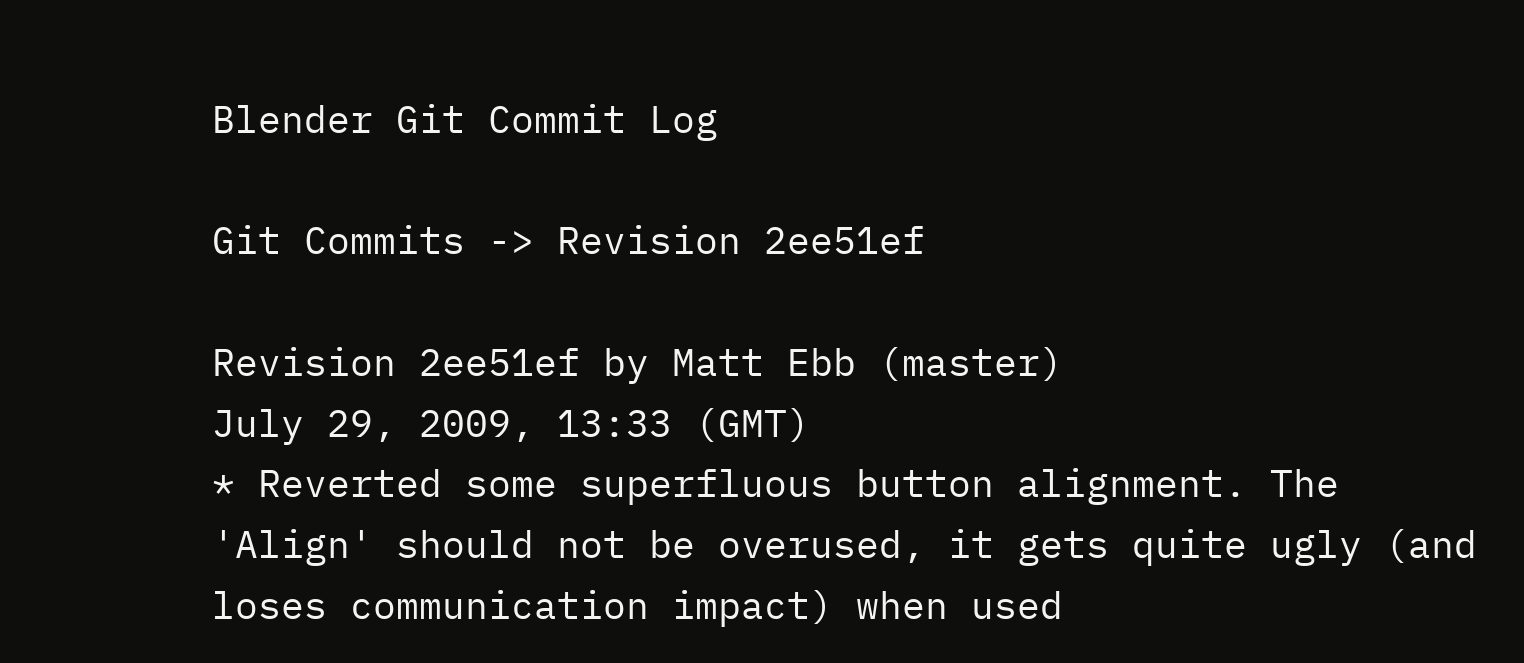Blender Git Commit Log

Git Commits -> Revision 2ee51ef

Revision 2ee51ef by Matt Ebb (master)
July 29, 2009, 13:33 (GMT)
* Reverted some superfluous button alignment. The
'Align' should not be overused, it gets quite ugly (and
loses communication impact) when used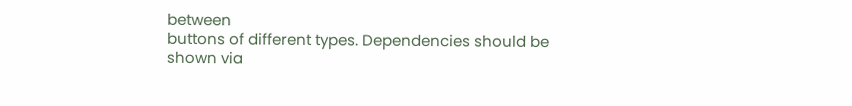between
buttons of different types. Dependencies should be
shown via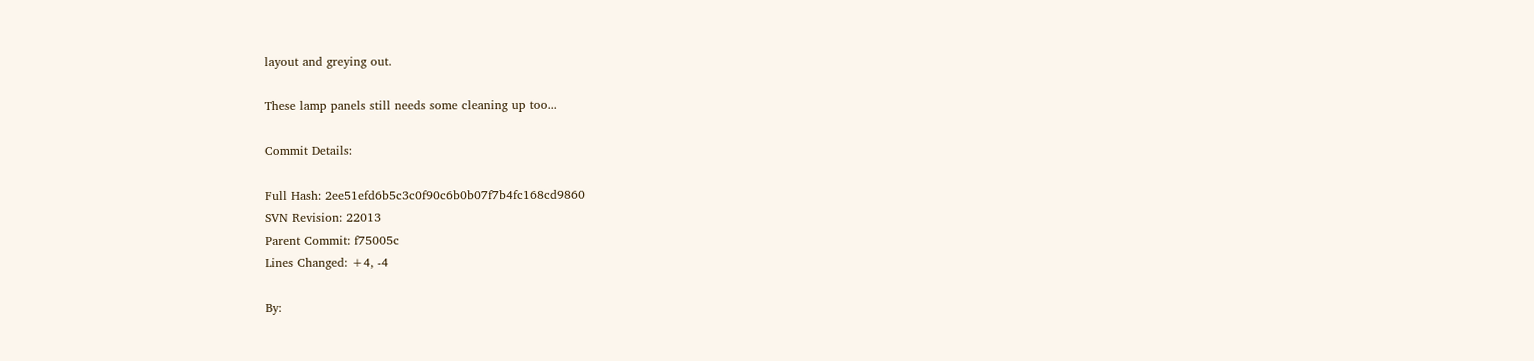layout and greying out.

These lamp panels still needs some cleaning up too...

Commit Details:

Full Hash: 2ee51efd6b5c3c0f90c6b0b07f7b4fc168cd9860
SVN Revision: 22013
Parent Commit: f75005c
Lines Changed: +4, -4

By: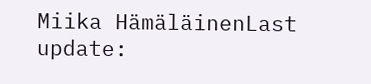Miika HämäläinenLast update: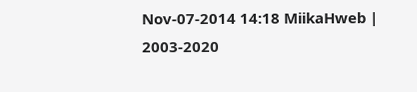Nov-07-2014 14:18 MiikaHweb | 2003-2020